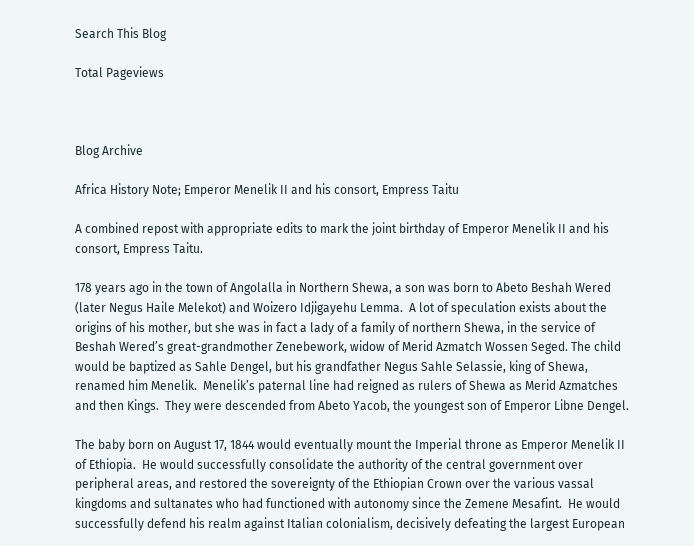Search This Blog

Total Pageviews



Blog Archive

Africa History Note; Emperor Menelik II and his consort, Empress Taitu

A combined repost with appropriate edits to mark the joint birthday of Emperor Menelik II and his consort, Empress Taitu.

178 years ago in the town of Angolalla in Northern Shewa, a son was born to Abeto Beshah Wered (later Negus Haile Melekot) and Woizero Idjigayehu Lemma.  A lot of speculation exists about the origins of his mother, but she was in fact a lady of a family of northern Shewa, in the service of Beshah Wered’s great-grandmother Zenebework, widow of Merid Azmatch Wossen Seged. The child would be baptized as Sahle Dengel, but his grandfather Negus Sahle Selassie, king of Shewa, renamed him Menelik.  Menelik’s paternal line had reigned as rulers of Shewa as Merid Azmatches and then Kings.  They were descended from Abeto Yacob, the youngest son of Emperor Libne Dengel.

The baby born on August 17, 1844 would eventually mount the Imperial throne as Emperor Menelik II of Ethiopia.  He would successfully consolidate the authority of the central government over peripheral areas, and restored the sovereignty of the Ethiopian Crown over the various vassal kingdoms and sultanates who had functioned with autonomy since the Zemene Mesafint.  He would successfully defend his realm against Italian colonialism, decisively defeating the largest European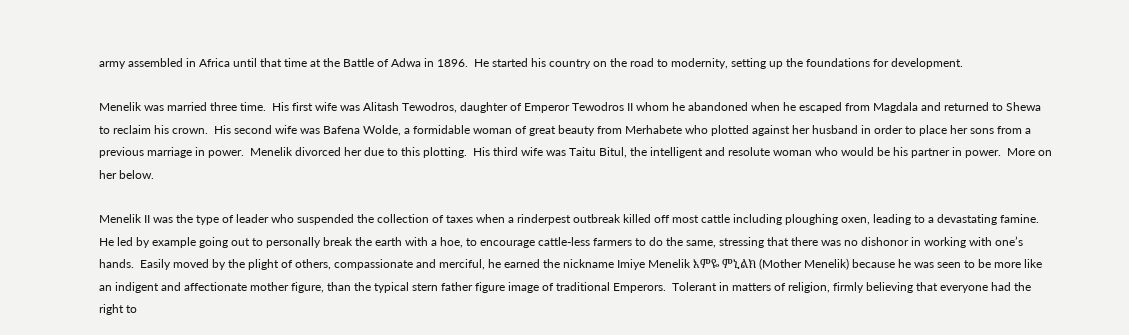army assembled in Africa until that time at the Battle of Adwa in 1896.  He started his country on the road to modernity, setting up the foundations for development.

Menelik was married three time.  His first wife was Alitash Tewodros, daughter of Emperor Tewodros II whom he abandoned when he escaped from Magdala and returned to Shewa to reclaim his crown.  His second wife was Bafena Wolde, a formidable woman of great beauty from Merhabete who plotted against her husband in order to place her sons from a previous marriage in power.  Menelik divorced her due to this plotting.  His third wife was Taitu Bitul, the intelligent and resolute woman who would be his partner in power.  More on her below.

Menelik II was the type of leader who suspended the collection of taxes when a rinderpest outbreak killed off most cattle including ploughing oxen, leading to a devastating famine.  He led by example going out to personally break the earth with a hoe, to encourage cattle-less farmers to do the same, stressing that there was no dishonor in working with one’s hands.  Easily moved by the plight of others, compassionate and merciful, he earned the nickname Imiye Menelik እምዬ ምኒልክ (Mother Menelik) because he was seen to be more like an indigent and affectionate mother figure, than the typical stern father figure image of traditional Emperors.  Tolerant in matters of religion, firmly believing that everyone had the right to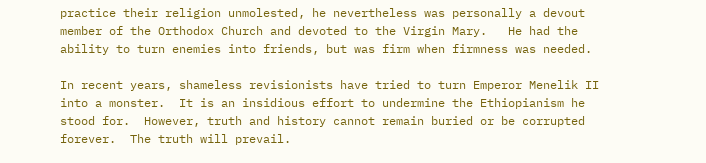practice their religion unmolested, he nevertheless was personally a devout member of the Orthodox Church and devoted to the Virgin Mary.   He had the ability to turn enemies into friends, but was firm when firmness was needed.

In recent years, shameless revisionists have tried to turn Emperor Menelik II into a monster.  It is an insidious effort to undermine the Ethiopianism he stood for.  However, truth and history cannot remain buried or be corrupted forever.  The truth will prevail.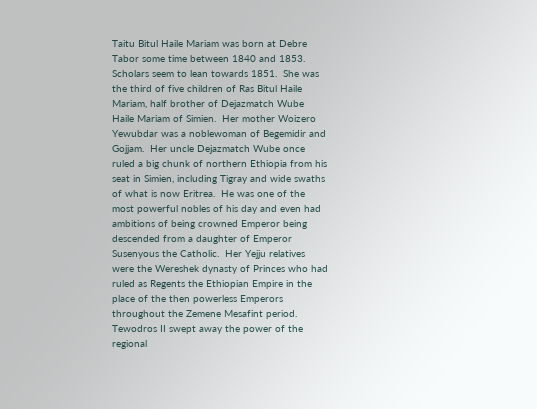Taitu Bitul Haile Mariam was born at Debre Tabor some time between 1840 and 1853.  Scholars seem to lean towards 1851.  She was the third of five children of Ras Bitul Haile Mariam, half brother of Dejazmatch Wube Haile Mariam of Simien.  Her mother Woizero Yewubdar was a noblewoman of Begemidir and Gojjam.  Her uncle Dejazmatch Wube once ruled a big chunk of northern Ethiopia from his seat in Simien, including Tigray and wide swaths of what is now Eritrea.  He was one of the most powerful nobles of his day and even had ambitions of being crowned Emperor being descended from a daughter of Emperor Susenyous the Catholic.  Her Yejju relatives were the Wereshek dynasty of Princes who had ruled as Regents the Ethiopian Empire in the place of the then powerless Emperors throughout the Zemene Mesafint period.  Tewodros II swept away the power of the regional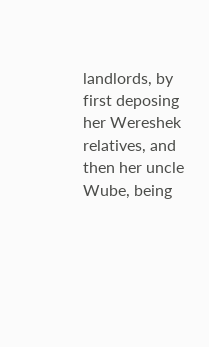landlords, by first deposing her Wereshek relatives, and then her uncle Wube, being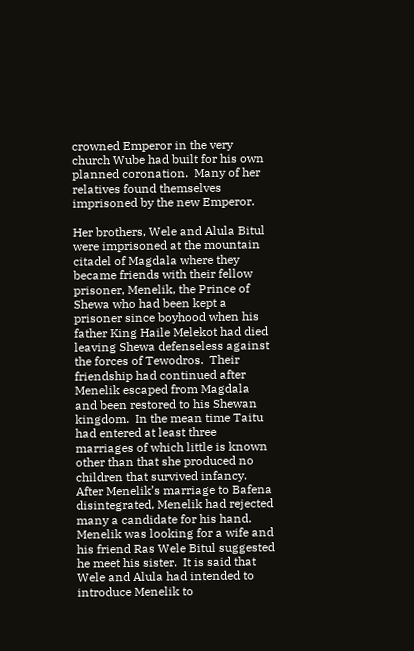crowned Emperor in the very church Wube had built for his own planned coronation.  Many of her relatives found themselves imprisoned by the new Emperor.

Her brothers, Wele and Alula Bitul were imprisoned at the mountain citadel of Magdala where they became friends with their fellow prisoner, Menelik, the Prince of Shewa who had been kept a prisoner since boyhood when his father King Haile Melekot had died leaving Shewa defenseless against the forces of Tewodros.  Their friendship had continued after Menelik escaped from Magdala and been restored to his Shewan kingdom.  In the mean time Taitu had entered at least three marriages of which little is known other than that she produced no children that survived infancy. After Menelik’s marriage to Bafena disintegrated, Menelik had rejected many a candidate for his hand.  Menelik was looking for a wife and his friend Ras Wele Bitul suggested he meet his sister.  It is said that Wele and Alula had intended to introduce Menelik to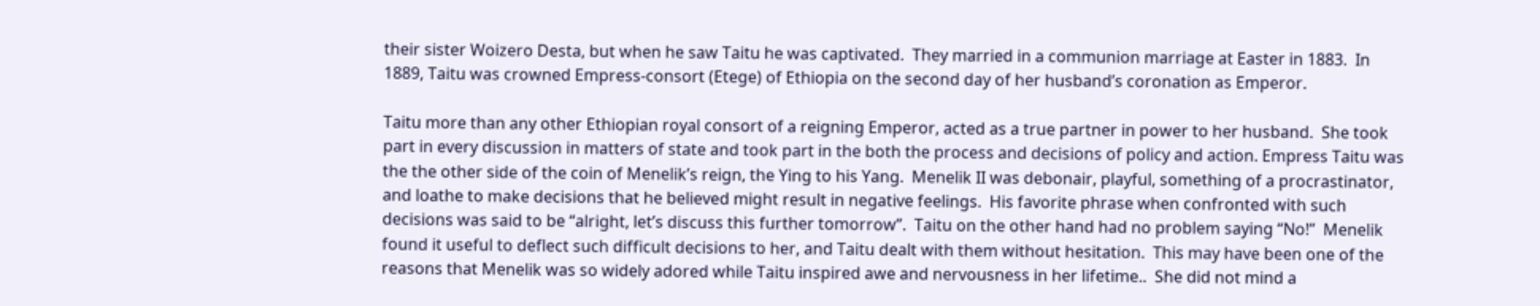their sister Woizero Desta, but when he saw Taitu he was captivated.  They married in a communion marriage at Easter in 1883.  In 1889, Taitu was crowned Empress-consort (Etege) of Ethiopia on the second day of her husband’s coronation as Emperor.

Taitu more than any other Ethiopian royal consort of a reigning Emperor, acted as a true partner in power to her husband.  She took part in every discussion in matters of state and took part in the both the process and decisions of policy and action. Empress Taitu was the the other side of the coin of Menelik’s reign, the Ying to his Yang.  Menelik II was debonair, playful, something of a procrastinator, and loathe to make decisions that he believed might result in negative feelings.  His favorite phrase when confronted with such decisions was said to be “alright, let’s discuss this further tomorrow”.  Taitu on the other hand had no problem saying “No!”  Menelik found it useful to deflect such difficult decisions to her, and Taitu dealt with them without hesitation.  This may have been one of the reasons that Menelik was so widely adored while Taitu inspired awe and nervousness in her lifetime..  She did not mind a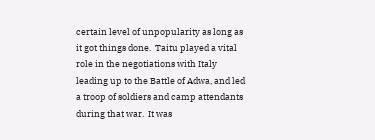certain level of unpopularity as long as it got things done.  Taitu played a vital role in the negotiations with Italy leading up to the Battle of Adwa, and led a troop of soldiers and camp attendants during that war.  It was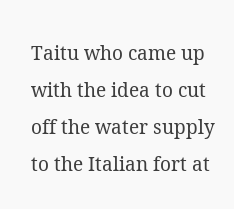Taitu who came up with the idea to cut off the water supply to the Italian fort at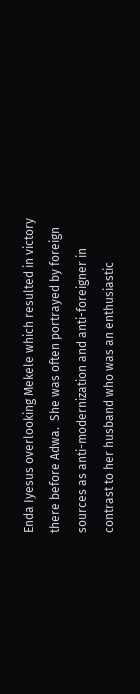Enda Iyesus overlooking Mekele which resulted in victory there before Adwa.  She was often portrayed by foreign sources as anti-modernization and anti-foreigner in contrast to her husband who was an enthusiastic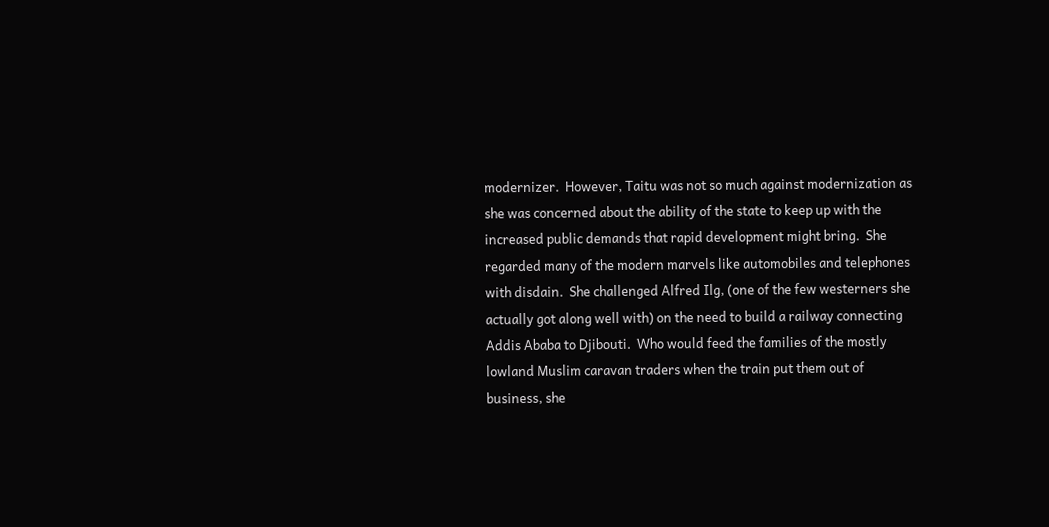modernizer.  However, Taitu was not so much against modernization as she was concerned about the ability of the state to keep up with the increased public demands that rapid development might bring.  She regarded many of the modern marvels like automobiles and telephones with disdain.  She challenged Alfred Ilg, (one of the few westerners she actually got along well with) on the need to build a railway connecting Addis Ababa to Djibouti.  Who would feed the families of the mostly lowland Muslim caravan traders when the train put them out of business, she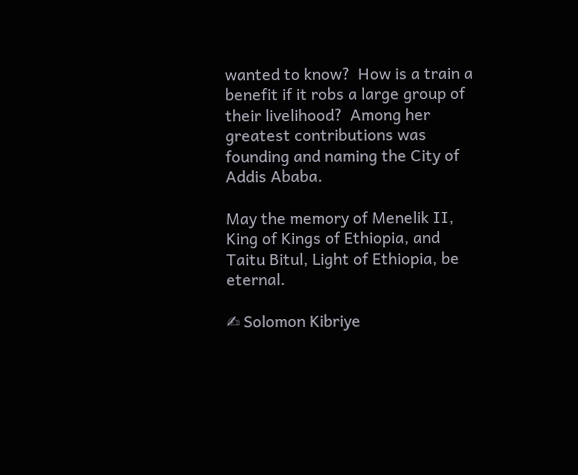wanted to know?  How is a train a benefit if it robs a large group of their livelihood?  Among her greatest contributions was founding and naming the City of Addis Ababa.

May the memory of Menelik II, King of Kings of Ethiopia, and Taitu Bitul, Light of Ethiopia, be eternal.

✍ Solomon Kibriye